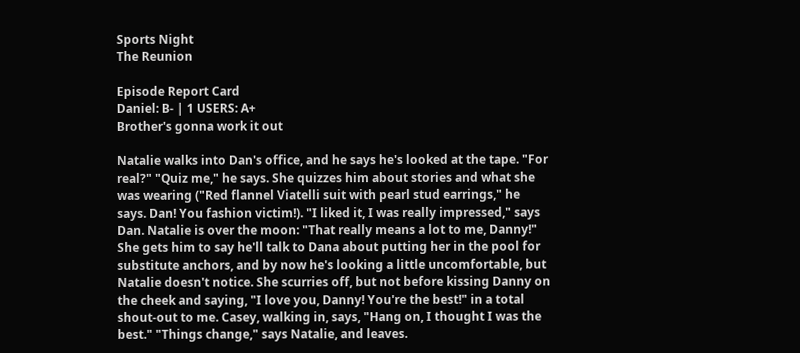Sports Night
The Reunion

Episode Report Card
Daniel: B- | 1 USERS: A+
Brother's gonna work it out

Natalie walks into Dan's office, and he says he's looked at the tape. "For real?" "Quiz me," he says. She quizzes him about stories and what she was wearing ("Red flannel Viatelli suit with pearl stud earrings," he says. Dan! You fashion victim!). "I liked it, I was really impressed," says Dan. Natalie is over the moon: "That really means a lot to me, Danny!" She gets him to say he'll talk to Dana about putting her in the pool for substitute anchors, and by now he's looking a little uncomfortable, but Natalie doesn't notice. She scurries off, but not before kissing Danny on the cheek and saying, "I love you, Danny! You're the best!" in a total shout-out to me. Casey, walking in, says, "Hang on, I thought I was the best." "Things change," says Natalie, and leaves.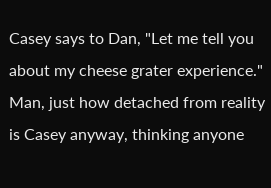Casey says to Dan, "Let me tell you about my cheese grater experience." Man, just how detached from reality is Casey anyway, thinking anyone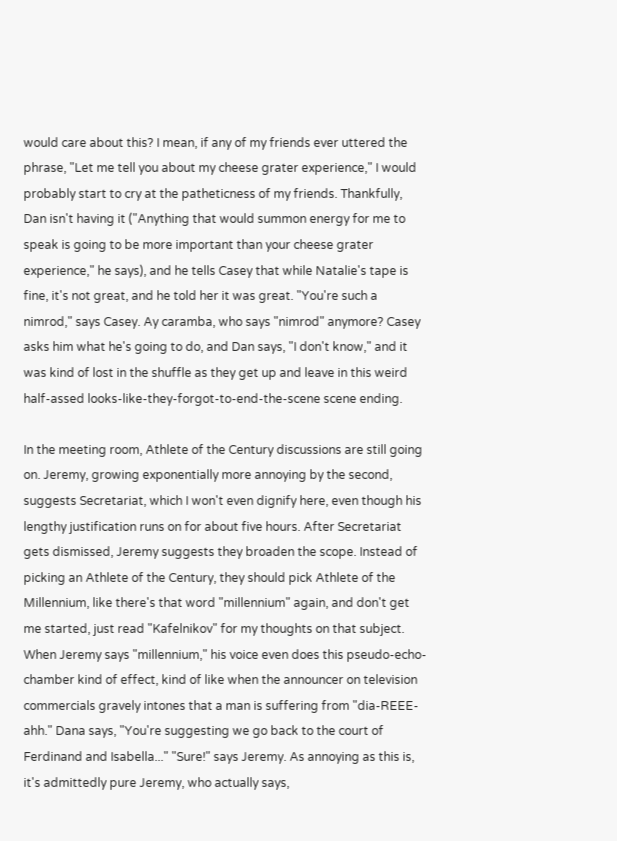would care about this? I mean, if any of my friends ever uttered the phrase, "Let me tell you about my cheese grater experience," I would probably start to cry at the patheticness of my friends. Thankfully, Dan isn't having it ("Anything that would summon energy for me to speak is going to be more important than your cheese grater experience," he says), and he tells Casey that while Natalie's tape is fine, it's not great, and he told her it was great. "You're such a nimrod," says Casey. Ay caramba, who says "nimrod" anymore? Casey asks him what he's going to do, and Dan says, "I don't know," and it was kind of lost in the shuffle as they get up and leave in this weird half-assed looks-like-they-forgot-to-end-the-scene scene ending.

In the meeting room, Athlete of the Century discussions are still going on. Jeremy, growing exponentially more annoying by the second, suggests Secretariat, which I won't even dignify here, even though his lengthy justification runs on for about five hours. After Secretariat gets dismissed, Jeremy suggests they broaden the scope. Instead of picking an Athlete of the Century, they should pick Athlete of the Millennium, like there's that word "millennium" again, and don't get me started, just read "Kafelnikov" for my thoughts on that subject. When Jeremy says "millennium," his voice even does this pseudo-echo-chamber kind of effect, kind of like when the announcer on television commercials gravely intones that a man is suffering from "dia-REEE-ahh." Dana says, "You're suggesting we go back to the court of Ferdinand and Isabella..." "Sure!" says Jeremy. As annoying as this is, it's admittedly pure Jeremy, who actually says,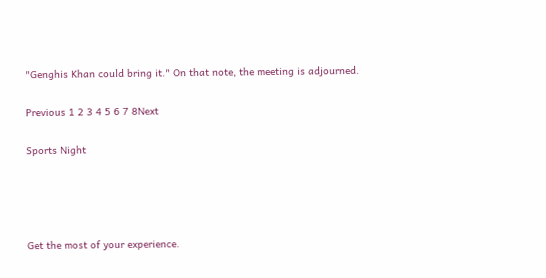"Genghis Khan could bring it." On that note, the meeting is adjourned.

Previous 1 2 3 4 5 6 7 8Next

Sports Night




Get the most of your experience.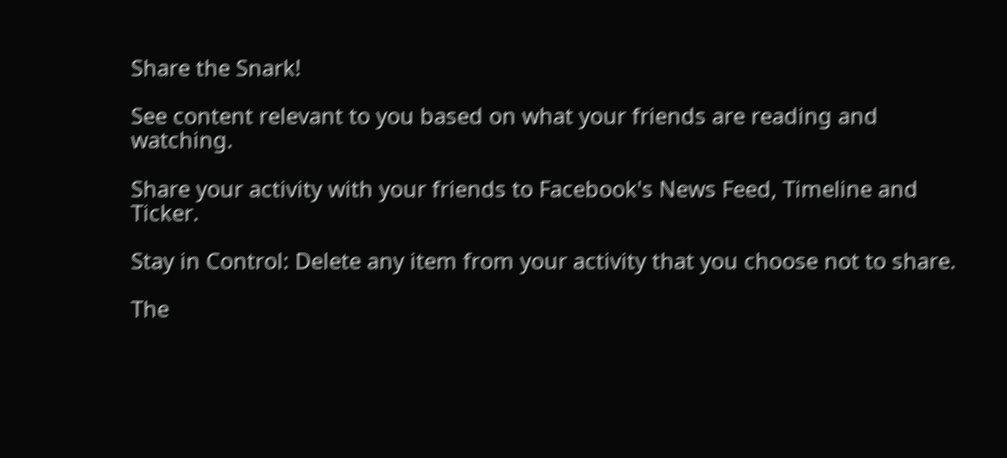Share the Snark!

See content relevant to you based on what your friends are reading and watching.

Share your activity with your friends to Facebook's News Feed, Timeline and Ticker.

Stay in Control: Delete any item from your activity that you choose not to share.

The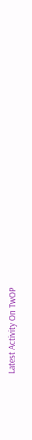Latest Activity On TwOP